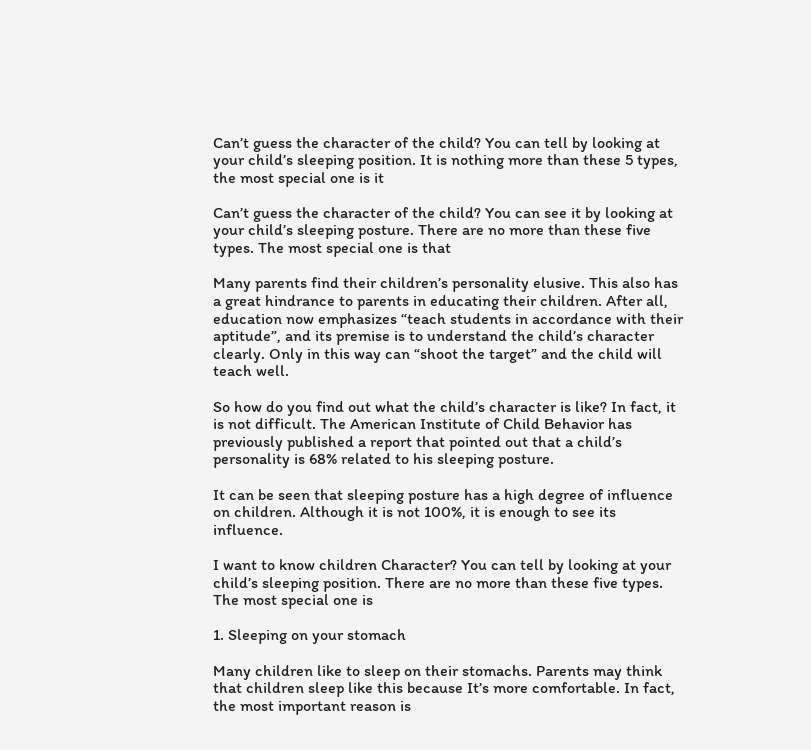Can’t guess the character of the child? You can tell by looking at your child’s sleeping position. It is nothing more than these 5 types, the most special one is it

Can’t guess the character of the child? You can see it by looking at your child’s sleeping posture. There are no more than these five types. The most special one is that

Many parents find their children’s personality elusive. This also has a great hindrance to parents in educating their children. After all, education now emphasizes “teach students in accordance with their aptitude”, and its premise is to understand the child’s character clearly. Only in this way can “shoot the target” and the child will teach well.

So how do you find out what the child’s character is like? In fact, it is not difficult. The American Institute of Child Behavior has previously published a report that pointed out that a child’s personality is 68% related to his sleeping posture.

It can be seen that sleeping posture has a high degree of influence on children. Although it is not 100%, it is enough to see its influence.

I want to know children Character? You can tell by looking at your child’s sleeping position. There are no more than these five types. The most special one is

1. Sleeping on your stomach

Many children like to sleep on their stomachs. Parents may think that children sleep like this because It’s more comfortable. In fact, the most important reason is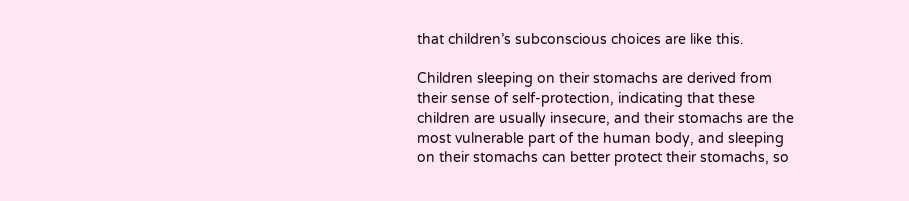that children’s subconscious choices are like this.

Children sleeping on their stomachs are derived from their sense of self-protection, indicating that these children are usually insecure, and their stomachs are the most vulnerable part of the human body, and sleeping on their stomachs can better protect their stomachs, so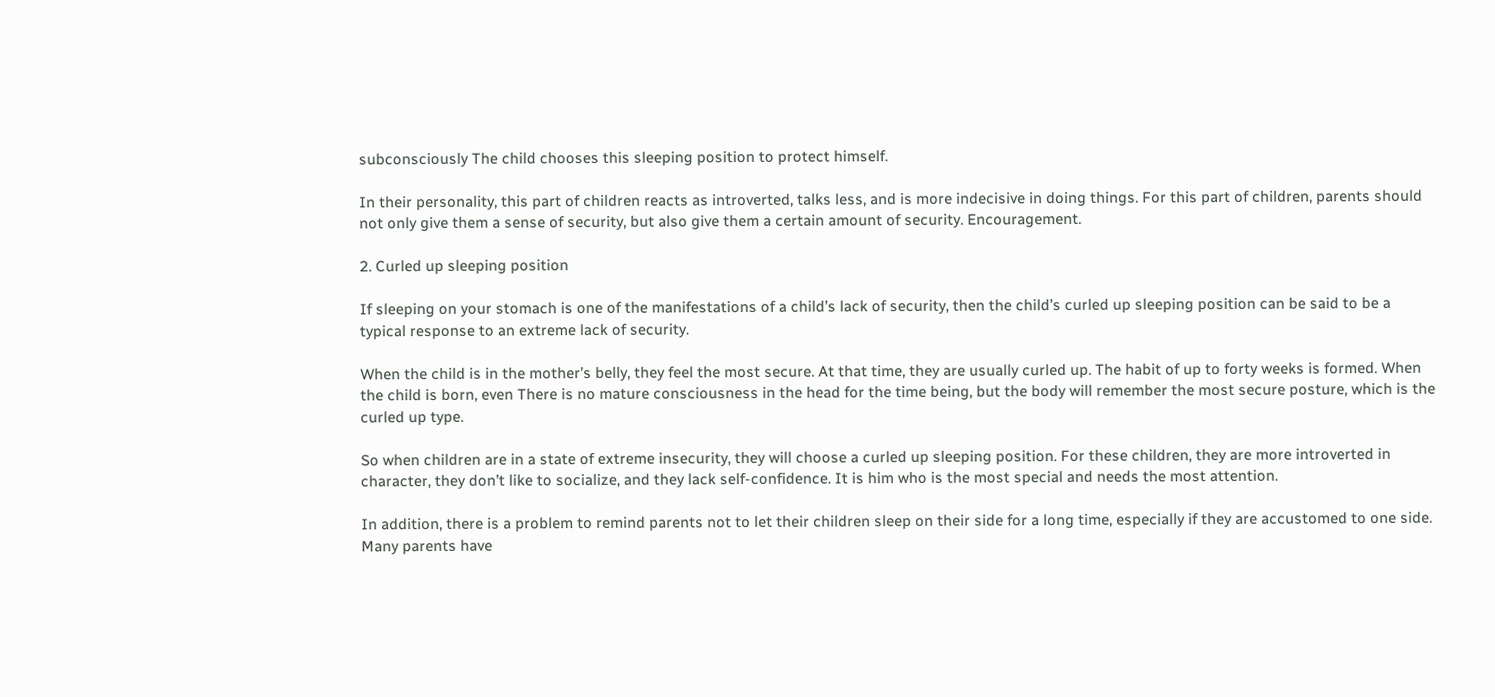subconsciously The child chooses this sleeping position to protect himself.

In their personality, this part of children reacts as introverted, talks less, and is more indecisive in doing things. For this part of children, parents should not only give them a sense of security, but also give them a certain amount of security. Encouragement.

2. Curled up sleeping position

If sleeping on your stomach is one of the manifestations of a child’s lack of security, then the child’s curled up sleeping position can be said to be a typical response to an extreme lack of security.

When the child is in the mother’s belly, they feel the most secure. At that time, they are usually curled up. The habit of up to forty weeks is formed. When the child is born, even There is no mature consciousness in the head for the time being, but the body will remember the most secure posture, which is the curled up type.

So when children are in a state of extreme insecurity, they will choose a curled up sleeping position. For these children, they are more introverted in character, they don’t like to socialize, and they lack self-confidence. It is him who is the most special and needs the most attention.

In addition, there is a problem to remind parents not to let their children sleep on their side for a long time, especially if they are accustomed to one side. Many parents have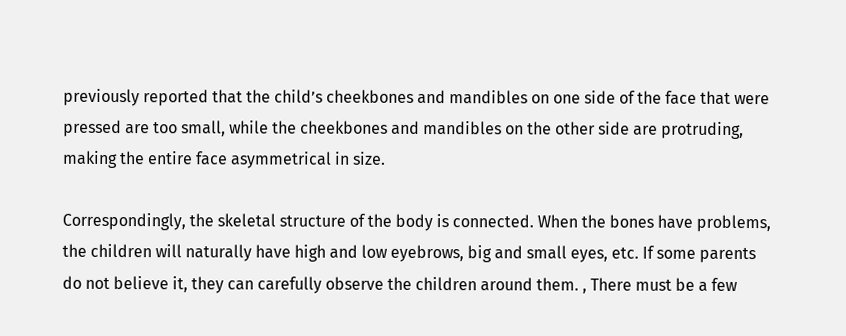previously reported that the child’s cheekbones and mandibles on one side of the face that were pressed are too small, while the cheekbones and mandibles on the other side are protruding, making the entire face asymmetrical in size.

Correspondingly, the skeletal structure of the body is connected. When the bones have problems, the children will naturally have high and low eyebrows, big and small eyes, etc. If some parents do not believe it, they can carefully observe the children around them. , There must be a few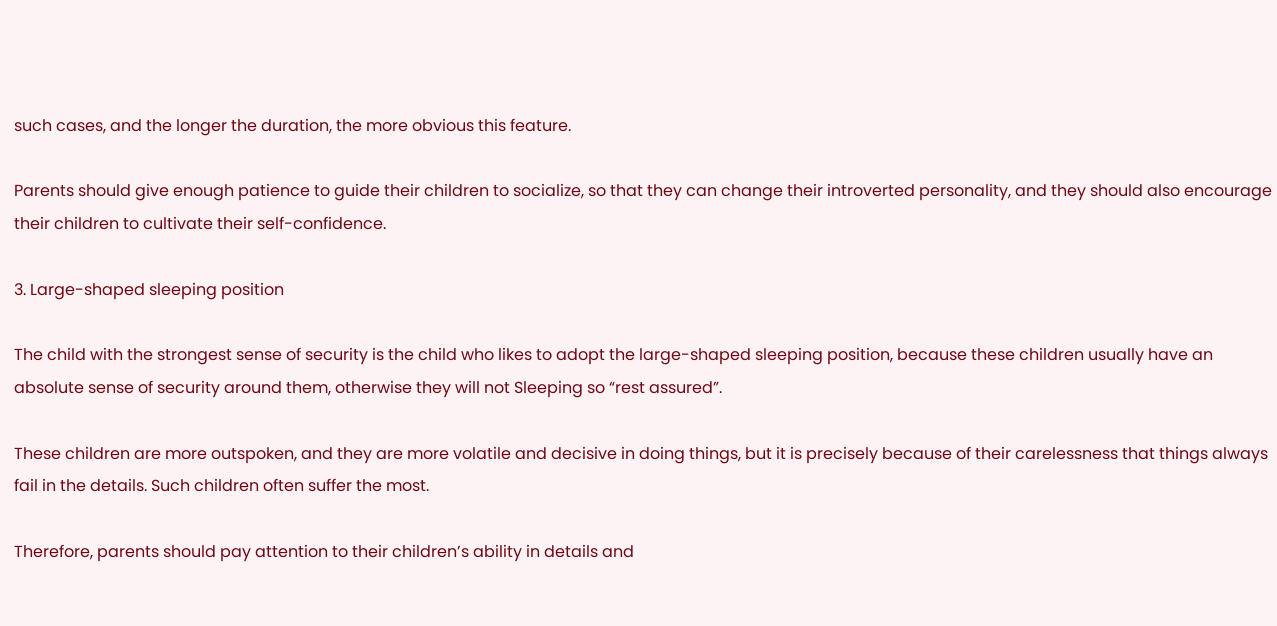such cases, and the longer the duration, the more obvious this feature.

Parents should give enough patience to guide their children to socialize, so that they can change their introverted personality, and they should also encourage their children to cultivate their self-confidence.

3. Large-shaped sleeping position

The child with the strongest sense of security is the child who likes to adopt the large-shaped sleeping position, because these children usually have an absolute sense of security around them, otherwise they will not Sleeping so “rest assured”.

These children are more outspoken, and they are more volatile and decisive in doing things, but it is precisely because of their carelessness that things always fail in the details. Such children often suffer the most.

Therefore, parents should pay attention to their children’s ability in details and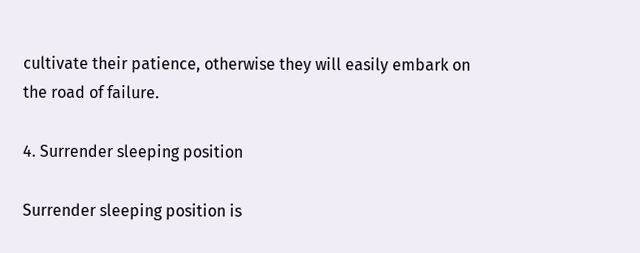cultivate their patience, otherwise they will easily embark on the road of failure.

4. Surrender sleeping position

Surrender sleeping position is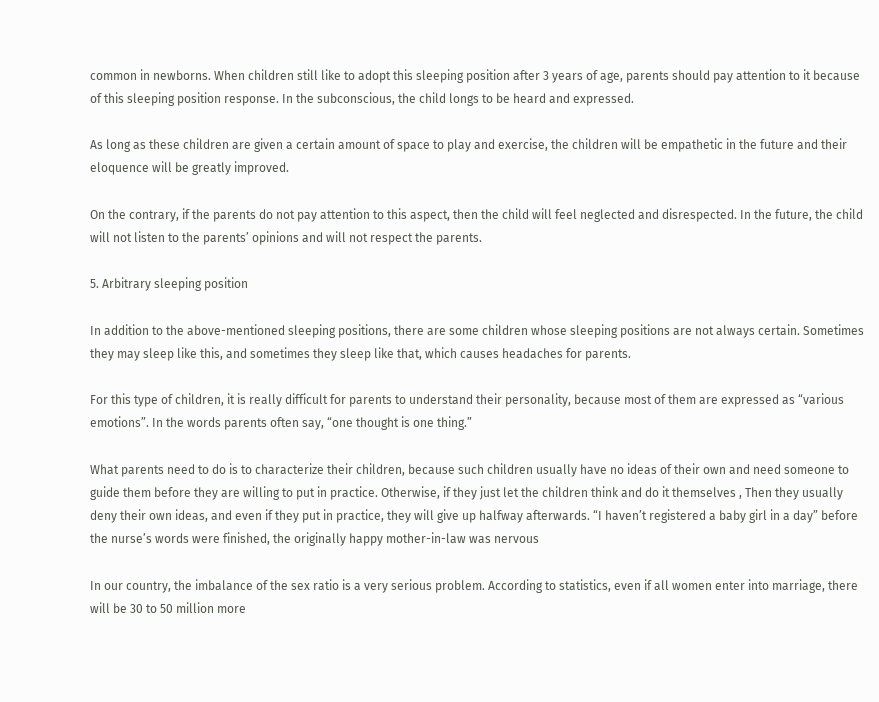common in newborns. When children still like to adopt this sleeping position after 3 years of age, parents should pay attention to it because of this sleeping position response. In the subconscious, the child longs to be heard and expressed.

As long as these children are given a certain amount of space to play and exercise, the children will be empathetic in the future and their eloquence will be greatly improved.

On the contrary, if the parents do not pay attention to this aspect, then the child will feel neglected and disrespected. In the future, the child will not listen to the parents’ opinions and will not respect the parents.

5. Arbitrary sleeping position

In addition to the above-mentioned sleeping positions, there are some children whose sleeping positions are not always certain. Sometimes they may sleep like this, and sometimes they sleep like that, which causes headaches for parents.

For this type of children, it is really difficult for parents to understand their personality, because most of them are expressed as “various emotions”. In the words parents often say, “one thought is one thing.”

What parents need to do is to characterize their children, because such children usually have no ideas of their own and need someone to guide them before they are willing to put in practice. Otherwise, if they just let the children think and do it themselves , Then they usually deny their own ideas, and even if they put in practice, they will give up halfway afterwards. “I haven’t registered a baby girl in a day” before the nurse’s words were finished, the originally happy mother-in-law was nervous

In our country, the imbalance of the sex ratio is a very serious problem. According to statistics, even if all women enter into marriage, there will be 30 to 50 million more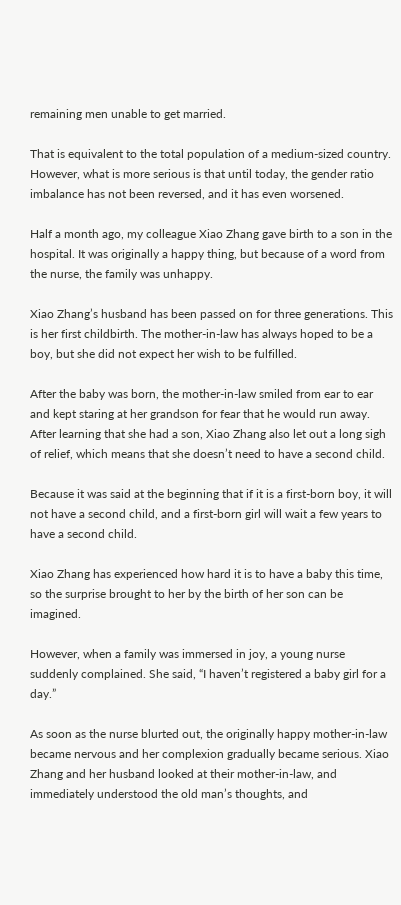remaining men unable to get married.

That is equivalent to the total population of a medium-sized country. However, what is more serious is that until today, the gender ratio imbalance has not been reversed, and it has even worsened.

Half a month ago, my colleague Xiao Zhang gave birth to a son in the hospital. It was originally a happy thing, but because of a word from the nurse, the family was unhappy.

Xiao Zhang’s husband has been passed on for three generations. This is her first childbirth. The mother-in-law has always hoped to be a boy, but she did not expect her wish to be fulfilled.

After the baby was born, the mother-in-law smiled from ear to ear and kept staring at her grandson for fear that he would run away. After learning that she had a son, Xiao Zhang also let out a long sigh of relief, which means that she doesn’t need to have a second child.

Because it was said at the beginning that if it is a first-born boy, it will not have a second child, and a first-born girl will wait a few years to have a second child.

Xiao Zhang has experienced how hard it is to have a baby this time, so the surprise brought to her by the birth of her son can be imagined.

However, when a family was immersed in joy, a young nurse suddenly complained. She said, “I haven’t registered a baby girl for a day.”

As soon as the nurse blurted out, the originally happy mother-in-law became nervous and her complexion gradually became serious. Xiao Zhang and her husband looked at their mother-in-law, and immediately understood the old man’s thoughts, and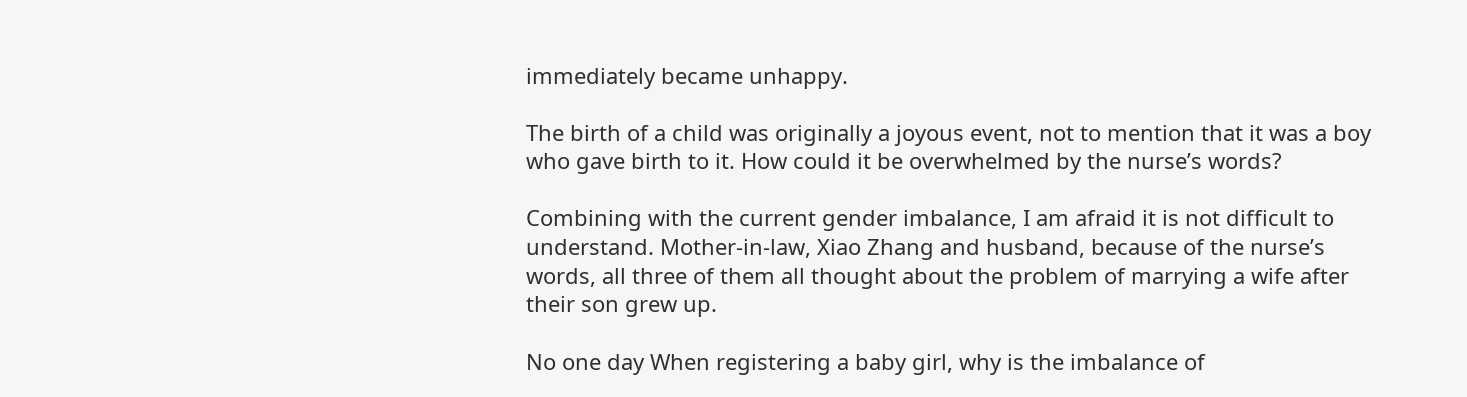immediately became unhappy.

The birth of a child was originally a joyous event, not to mention that it was a boy who gave birth to it. How could it be overwhelmed by the nurse’s words?

Combining with the current gender imbalance, I am afraid it is not difficult to understand. Mother-in-law, Xiao Zhang and husband, because of the nurse’s words, all three of them all thought about the problem of marrying a wife after their son grew up.

No one day When registering a baby girl, why is the imbalance of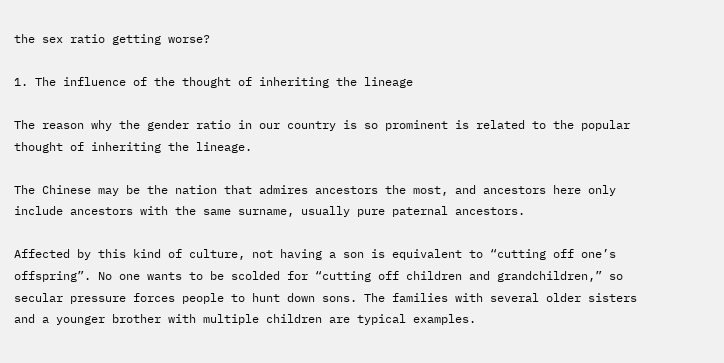the sex ratio getting worse?

1. The influence of the thought of inheriting the lineage

The reason why the gender ratio in our country is so prominent is related to the popular thought of inheriting the lineage.

The Chinese may be the nation that admires ancestors the most, and ancestors here only include ancestors with the same surname, usually pure paternal ancestors.

Affected by this kind of culture, not having a son is equivalent to “cutting off one’s offspring”. No one wants to be scolded for “cutting off children and grandchildren,” so secular pressure forces people to hunt down sons. The families with several older sisters and a younger brother with multiple children are typical examples.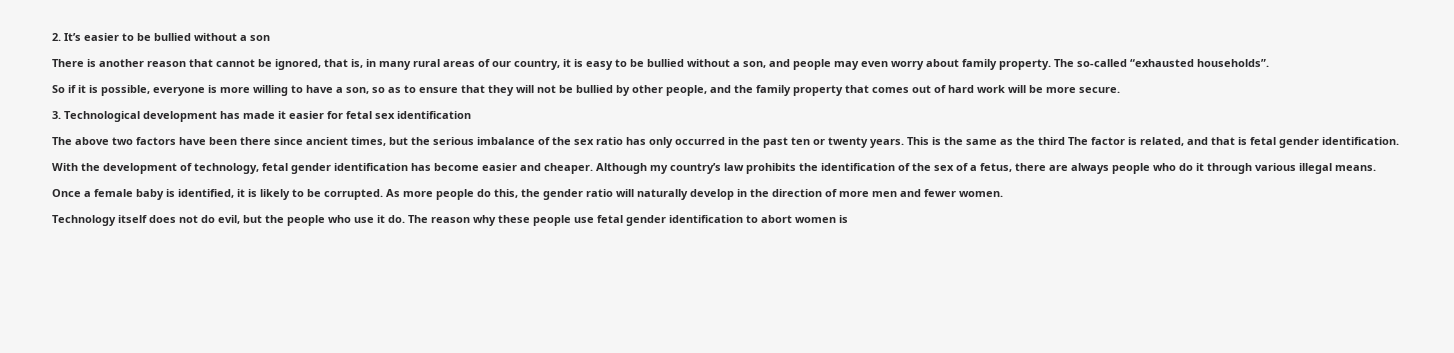2. It’s easier to be bullied without a son

There is another reason that cannot be ignored, that is, in many rural areas of our country, it is easy to be bullied without a son, and people may even worry about family property. The so-called “exhausted households”.

So if it is possible, everyone is more willing to have a son, so as to ensure that they will not be bullied by other people, and the family property that comes out of hard work will be more secure.

3. Technological development has made it easier for fetal sex identification

The above two factors have been there since ancient times, but the serious imbalance of the sex ratio has only occurred in the past ten or twenty years. This is the same as the third The factor is related, and that is fetal gender identification.

With the development of technology, fetal gender identification has become easier and cheaper. Although my country’s law prohibits the identification of the sex of a fetus, there are always people who do it through various illegal means.

Once a female baby is identified, it is likely to be corrupted. As more people do this, the gender ratio will naturally develop in the direction of more men and fewer women.

Technology itself does not do evil, but the people who use it do. The reason why these people use fetal gender identification to abort women is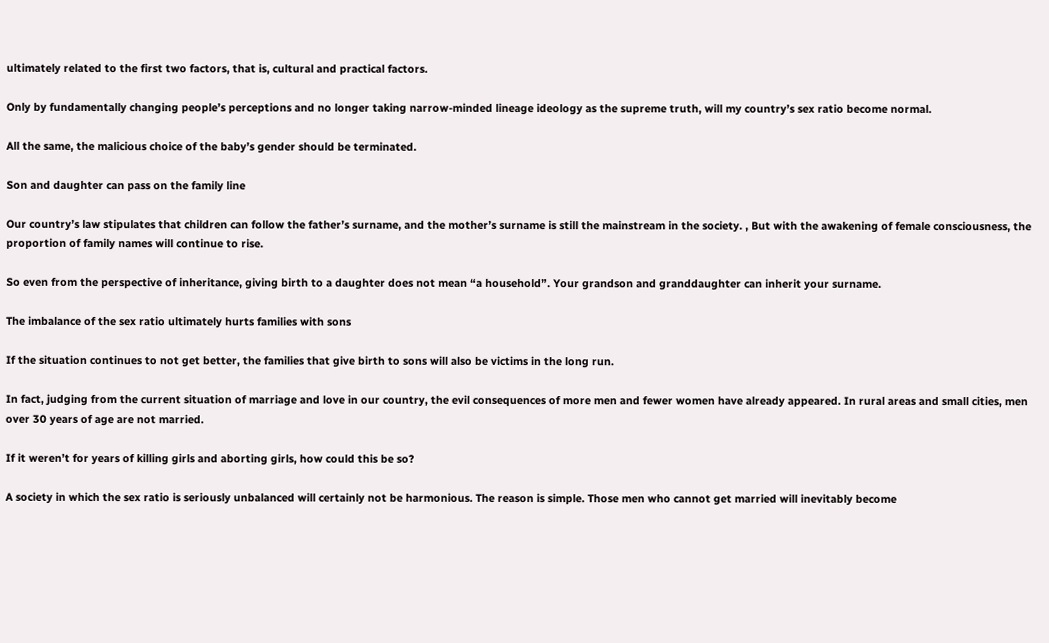ultimately related to the first two factors, that is, cultural and practical factors.

Only by fundamentally changing people’s perceptions and no longer taking narrow-minded lineage ideology as the supreme truth, will my country’s sex ratio become normal.

All the same, the malicious choice of the baby’s gender should be terminated.

Son and daughter can pass on the family line

Our country’s law stipulates that children can follow the father’s surname, and the mother’s surname is still the mainstream in the society. , But with the awakening of female consciousness, the proportion of family names will continue to rise.

So even from the perspective of inheritance, giving birth to a daughter does not mean “a household”. Your grandson and granddaughter can inherit your surname.

The imbalance of the sex ratio ultimately hurts families with sons

If the situation continues to not get better, the families that give birth to sons will also be victims in the long run.

In fact, judging from the current situation of marriage and love in our country, the evil consequences of more men and fewer women have already appeared. In rural areas and small cities, men over 30 years of age are not married.

If it weren’t for years of killing girls and aborting girls, how could this be so?

A society in which the sex ratio is seriously unbalanced will certainly not be harmonious. The reason is simple. Those men who cannot get married will inevitably become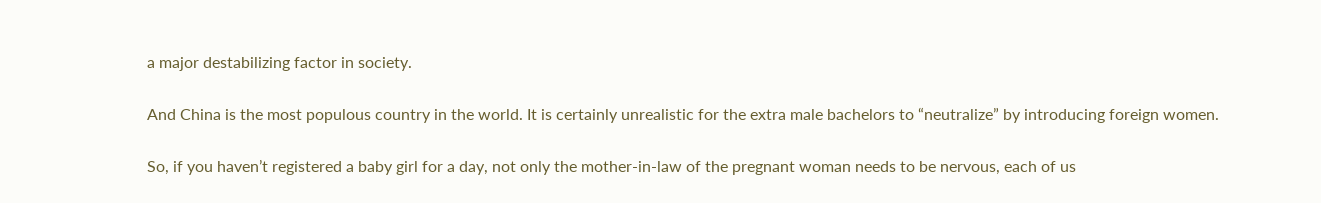a major destabilizing factor in society.

And China is the most populous country in the world. It is certainly unrealistic for the extra male bachelors to “neutralize” by introducing foreign women.

So, if you haven’t registered a baby girl for a day, not only the mother-in-law of the pregnant woman needs to be nervous, each of us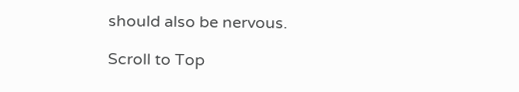should also be nervous.

Scroll to Top